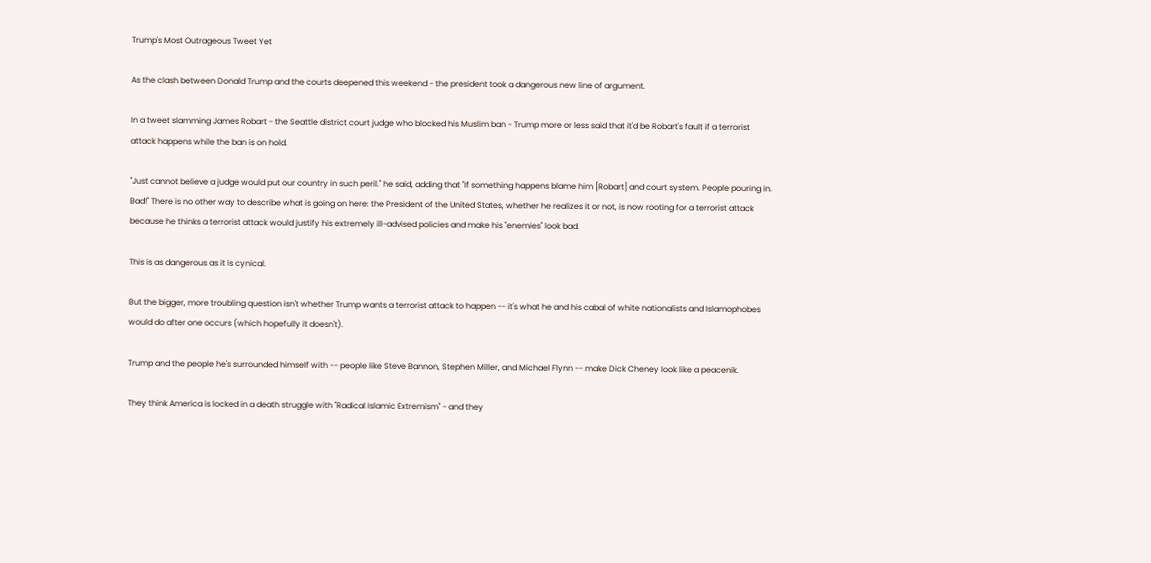Trump's Most Outrageous Tweet Yet

As the clash between Donald Trump and the courts deepened this weekend - the president took a dangerous new line of argument.

In a tweet slamming James Robart - the Seattle district court judge who blocked his Muslim ban - Trump more or less said that it'd be Robart's fault if a terrorist attack happens while the ban is on hold.

"Just cannot believe a judge would put our country in such peril." he said, adding that "If something happens blame him [Robart] and court system. People pouring in. Bad!" There is no other way to describe what is going on here: the President of the United States, whether he realizes it or not, is now rooting for a terrorist attack because he thinks a terrorist attack would justify his extremely ill-advised policies and make his "enemies" look bad.

This is as dangerous as it is cynical.

But the bigger, more troubling question isn't whether Trump wants a terrorist attack to happen -- it's what he and his cabal of white nationalists and Islamophobes would do after one occurs (which hopefully it doesn't).

Trump and the people he's surrounded himself with -- people like Steve Bannon, Stephen Miller, and Michael Flynn -- make Dick Cheney look like a peacenik.

They think America is locked in a death struggle with "Radical Islamic Extremism" - and they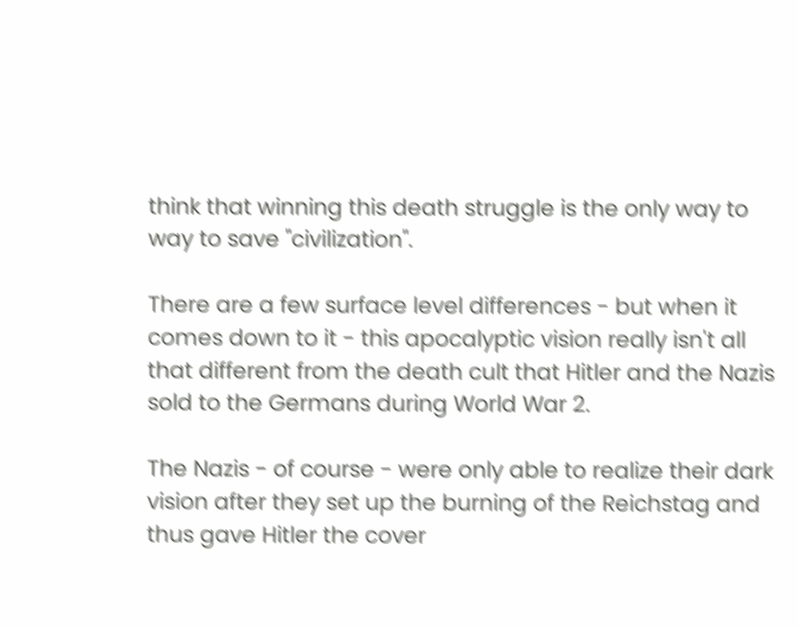think that winning this death struggle is the only way to way to save "civilization".

There are a few surface level differences - but when it comes down to it - this apocalyptic vision really isn't all that different from the death cult that Hitler and the Nazis sold to the Germans during World War 2.

The Nazis - of course - were only able to realize their dark vision after they set up the burning of the Reichstag and thus gave Hitler the cover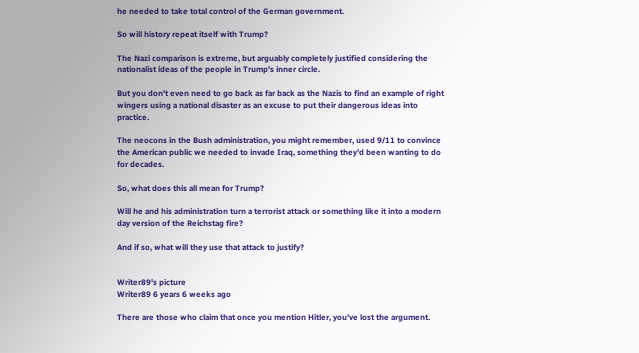he needed to take total control of the German government.

So will history repeat itself with Trump?

The Nazi comparison is extreme, but arguably completely justified considering the nationalist ideas of the people in Trump's inner circle.

But you don't even need to go back as far back as the Nazis to find an example of right wingers using a national disaster as an excuse to put their dangerous ideas into practice.

The neocons in the Bush administration, you might remember, used 9/11 to convince the American public we needed to invade Iraq, something they'd been wanting to do for decades.

So, what does this all mean for Trump?

Will he and his administration turn a terrorist attack or something like it into a modern day version of the Reichstag fire?

And if so, what will they use that attack to justify?


Writer89's picture
Writer89 6 years 6 weeks ago

There are those who claim that once you mention Hitler, you've lost the argument.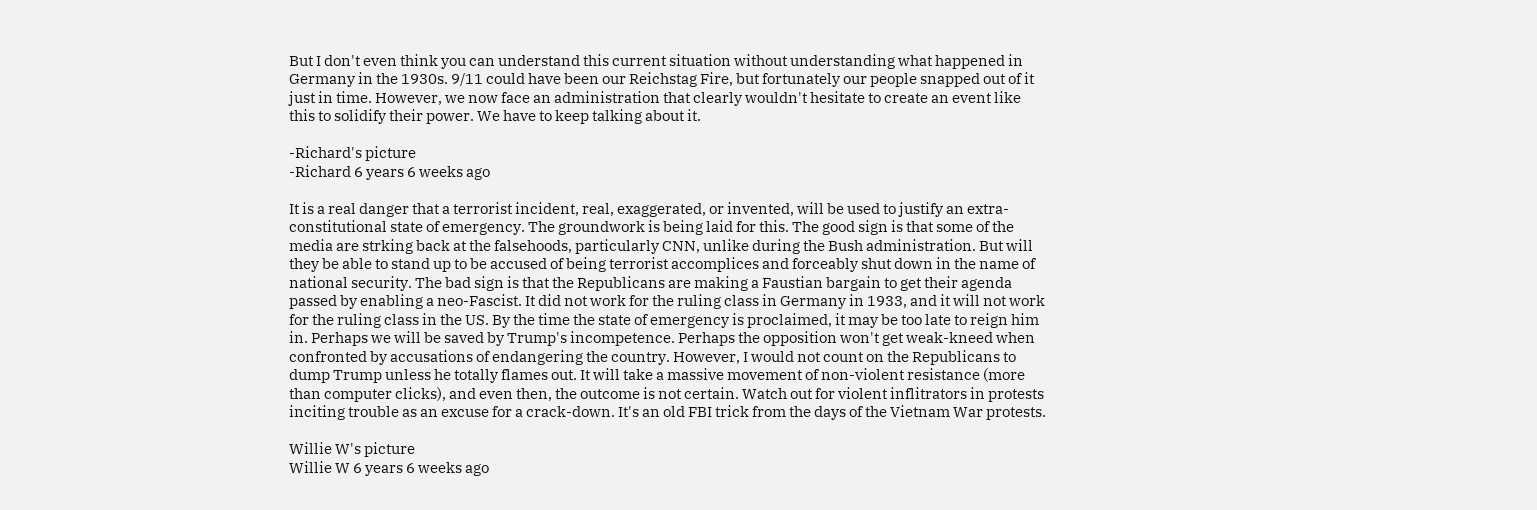But I don't even think you can understand this current situation without understanding what happened in Germany in the 1930s. 9/11 could have been our Reichstag Fire, but fortunately our people snapped out of it just in time. However, we now face an administration that clearly wouldn't hesitate to create an event like this to solidify their power. We have to keep talking about it.

-Richard's picture
-Richard 6 years 6 weeks ago

It is a real danger that a terrorist incident, real, exaggerated, or invented, will be used to justify an extra-constitutional state of emergency. The groundwork is being laid for this. The good sign is that some of the media are strking back at the falsehoods, particularly CNN, unlike during the Bush administration. But will they be able to stand up to be accused of being terrorist accomplices and forceably shut down in the name of national security. The bad sign is that the Republicans are making a Faustian bargain to get their agenda passed by enabling a neo-Fascist. It did not work for the ruling class in Germany in 1933, and it will not work for the ruling class in the US. By the time the state of emergency is proclaimed, it may be too late to reign him in. Perhaps we will be saved by Trump's incompetence. Perhaps the opposition won't get weak-kneed when confronted by accusations of endangering the country. However, I would not count on the Republicans to dump Trump unless he totally flames out. It will take a massive movement of non-violent resistance (more than computer clicks), and even then, the outcome is not certain. Watch out for violent inflitrators in protests inciting trouble as an excuse for a crack-down. It's an old FBI trick from the days of the Vietnam War protests.

Willie W's picture
Willie W 6 years 6 weeks ago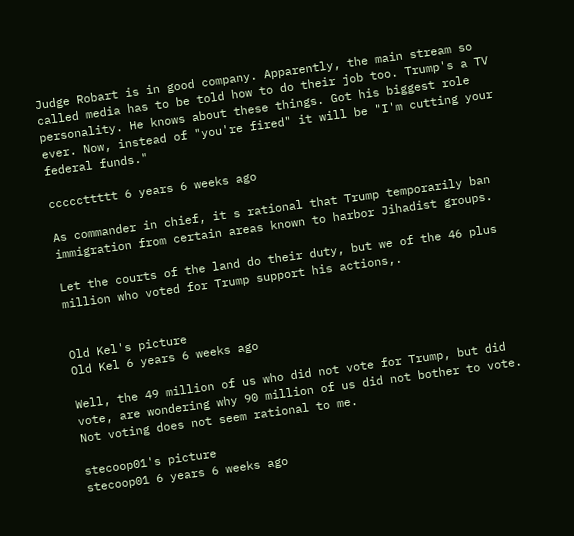Judge Robart is in good company. Apparently, the main stream so called media has to be told how to do their job too. Trump's a TV personality. He knows about these things. Got his biggest role ever. Now, instead of "you're fired" it will be "I'm cutting your federal funds."

cccccttttt 6 years 6 weeks ago

As commander in chief, it s rational that Trump temporarily ban immigration from certain areas known to harbor Jihadist groups.

Let the courts of the land do their duty, but we of the 46 plus million who voted for Trump support his actions,.


Old Kel's picture
Old Kel 6 years 6 weeks ago

Well, the 49 million of us who did not vote for Trump, but did vote, are wondering why 90 million of us did not bother to vote. Not voting does not seem rational to me.

stecoop01's picture
stecoop01 6 years 6 weeks ago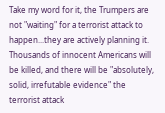Take my word for it, the Trumpers are not "waiting" for a terrorist attack to happen...they are actively planning it. Thousands of innocent Americans will be killed, and there will be "absolutely, solid, irrefutable evidence" the terrorist attack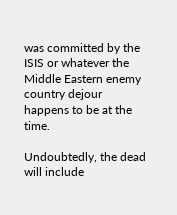was committed by the ISIS or whatever the Middle Eastern enemy country dejour happens to be at the time.

Undoubtedly, the dead will include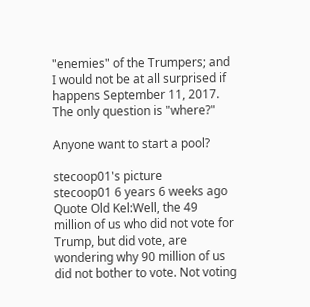"enemies" of the Trumpers; and I would not be at all surprised if happens September 11, 2017. The only question is "where?"

Anyone want to start a pool?

stecoop01's picture
stecoop01 6 years 6 weeks ago
Quote Old Kel:Well, the 49 million of us who did not vote for Trump, but did vote, are wondering why 90 million of us did not bother to vote. Not voting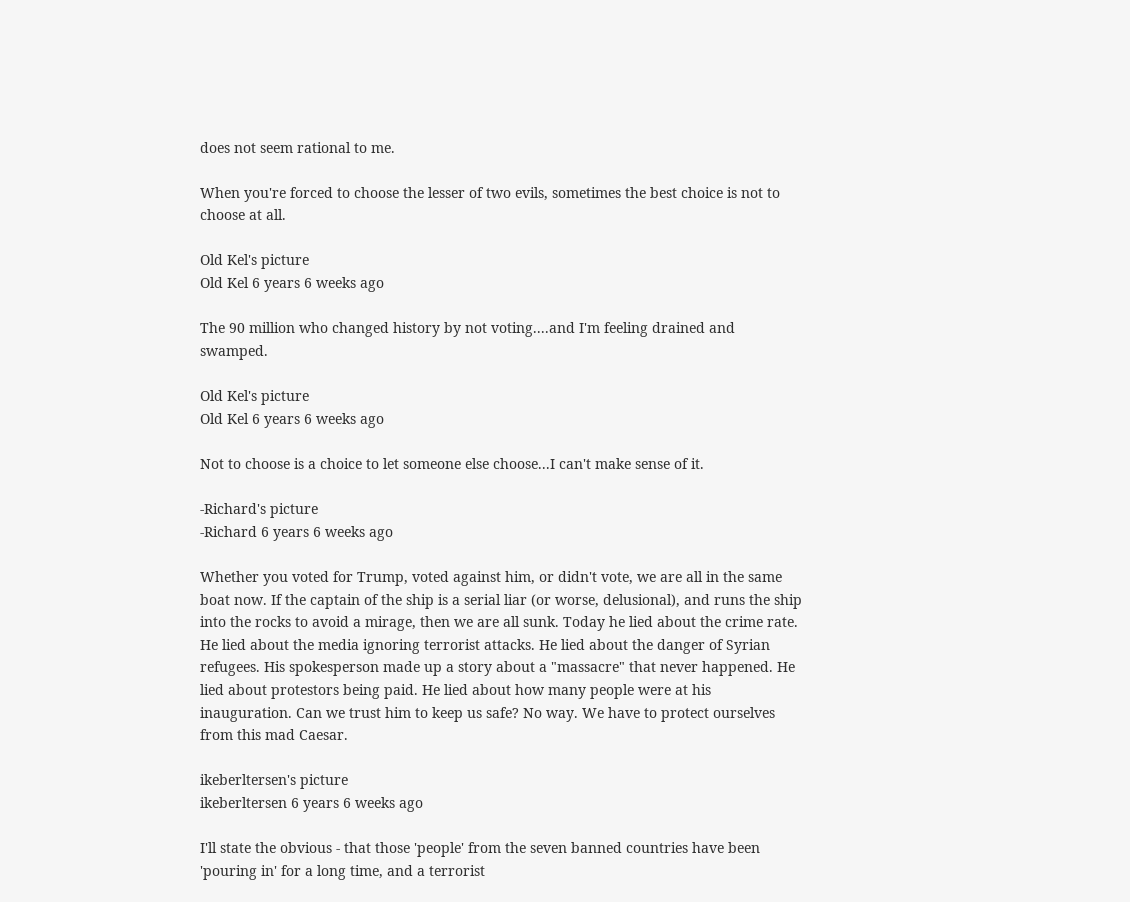does not seem rational to me.

When you're forced to choose the lesser of two evils, sometimes the best choice is not to choose at all.

Old Kel's picture
Old Kel 6 years 6 weeks ago

The 90 million who changed history by not voting....and I'm feeling drained and swamped.

Old Kel's picture
Old Kel 6 years 6 weeks ago

Not to choose is a choice to let someone else choose...I can't make sense of it.

-Richard's picture
-Richard 6 years 6 weeks ago

Whether you voted for Trump, voted against him, or didn't vote, we are all in the same boat now. If the captain of the ship is a serial liar (or worse, delusional), and runs the ship into the rocks to avoid a mirage, then we are all sunk. Today he lied about the crime rate. He lied about the media ignoring terrorist attacks. He lied about the danger of Syrian refugees. His spokesperson made up a story about a "massacre" that never happened. He lied about protestors being paid. He lied about how many people were at his inauguration. Can we trust him to keep us safe? No way. We have to protect ourselves from this mad Caesar.

ikeberltersen's picture
ikeberltersen 6 years 6 weeks ago

I'll state the obvious - that those 'people' from the seven banned countries have been 'pouring in' for a long time, and a terrorist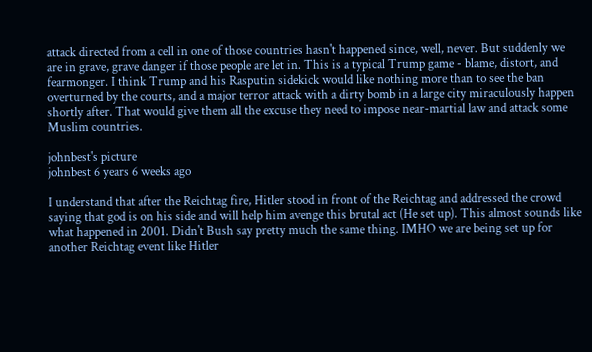attack directed from a cell in one of those countries hasn't happened since, well, never. But suddenly we are in grave, grave danger if those people are let in. This is a typical Trump game - blame, distort, and fearmonger. I think Trump and his Rasputin sidekick would like nothing more than to see the ban overturned by the courts, and a major terror attack with a dirty bomb in a large city miraculously happen shortly after. That would give them all the excuse they need to impose near-martial law and attack some Muslim countries.

johnbest's picture
johnbest 6 years 6 weeks ago

I understand that after the Reichtag fire, Hitler stood in front of the Reichtag and addressed the crowd saying that god is on his side and will help him avenge this brutal act (He set up). This almost sounds like what happened in 2001. Didn't Bush say pretty much the same thing. IMHO we are being set up for another Reichtag event like Hitler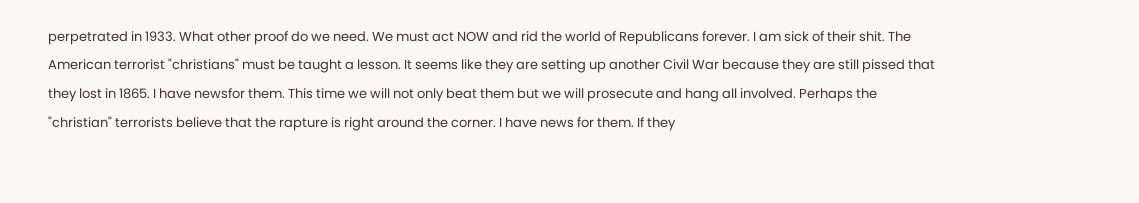perpetrated in 1933. What other proof do we need. We must act NOW and rid the world of Republicans forever. I am sick of their shit. The American terrorist "christians" must be taught a lesson. It seems like they are setting up another Civil War because they are still pissed that they lost in 1865. I have newsfor them. This time we will not only beat them but we will prosecute and hang all involved. Perhaps the "christian" terrorists believe that the rapture is right around the corner. I have news for them. If they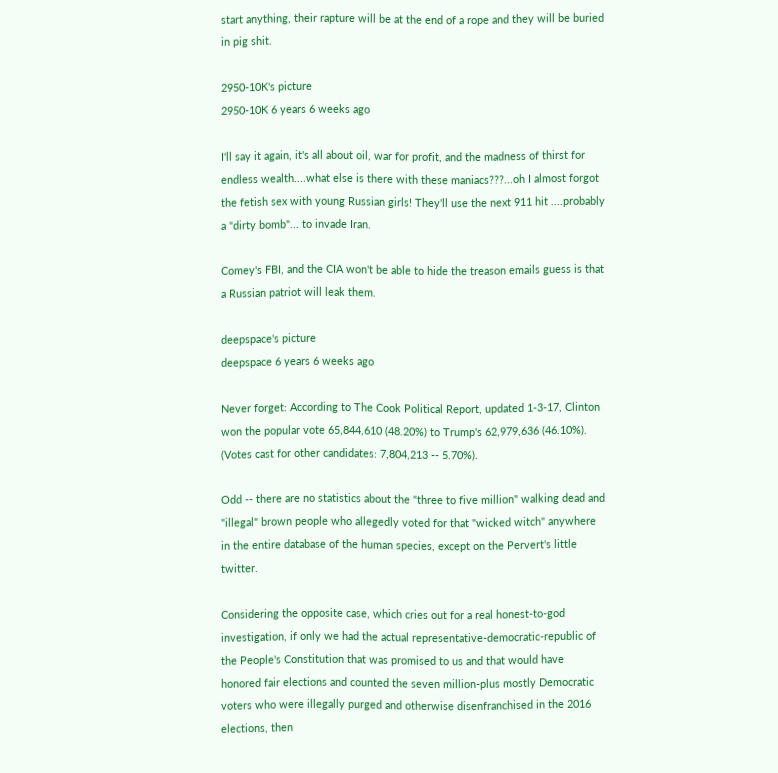start anything, their rapture will be at the end of a rope and they will be buried in pig shit.

2950-10K's picture
2950-10K 6 years 6 weeks ago

I'll say it again, it's all about oil, war for profit, and the madness of thirst for endless wealth....what else is there with these maniacs???...oh I almost forgot the fetish sex with young Russian girls! They'll use the next 911 hit ....probably a "dirty bomb"... to invade Iran.

Comey's FBI, and the CIA won't be able to hide the treason emails guess is that a Russian patriot will leak them.

deepspace's picture
deepspace 6 years 6 weeks ago

Never forget: According to The Cook Political Report, updated 1-3-17, Clinton won the popular vote 65,844,610 (48.20%) to Trump's 62,979,636 (46.10%). (Votes cast for other candidates: 7,804,213 -- 5.70%).

Odd -- there are no statistics about the "three to five million" walking dead and "illegal" brown people who allegedly voted for that "wicked witch" anywhere in the entire database of the human species, except on the Pervert's little twitter.

Considering the opposite case, which cries out for a real honest-to-god investigation, if only we had the actual representative-democratic-republic of the People's Constitution that was promised to us and that would have honored fair elections and counted the seven million-plus mostly Democratic voters who were illegally purged and otherwise disenfranchised in the 2016 elections, then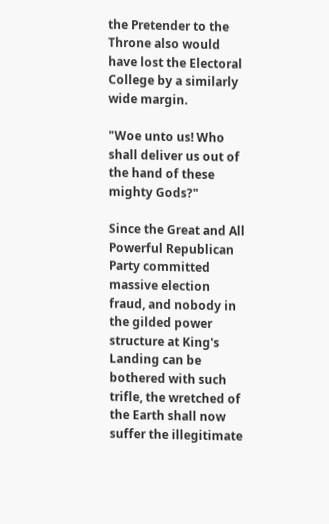the Pretender to the Throne also would have lost the Electoral College by a similarly wide margin.

"Woe unto us! Who shall deliver us out of the hand of these mighty Gods?"

Since the Great and All Powerful Republican Party committed massive election fraud, and nobody in the gilded power structure at King's Landing can be bothered with such trifle, the wretched of the Earth shall now suffer the illegitimate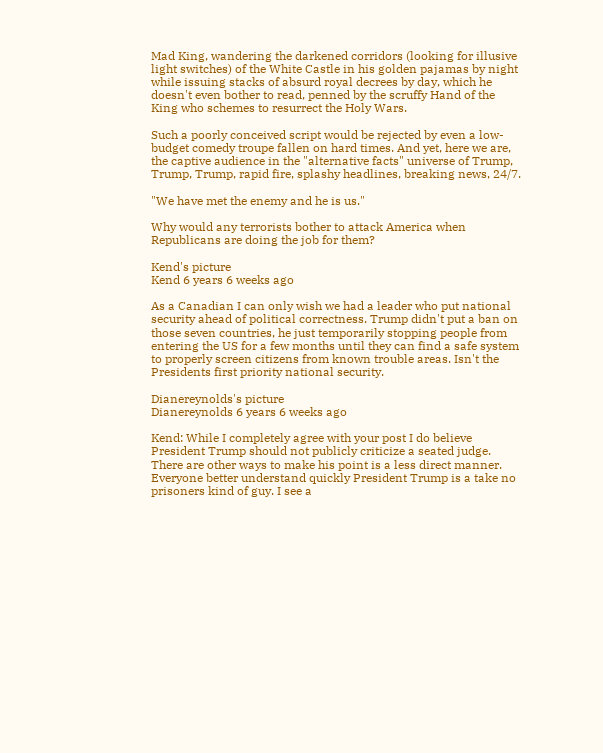Mad King, wandering the darkened corridors (looking for illusive light switches) of the White Castle in his golden pajamas by night while issuing stacks of absurd royal decrees by day, which he doesn't even bother to read, penned by the scruffy Hand of the King who schemes to resurrect the Holy Wars.

Such a poorly conceived script would be rejected by even a low-budget comedy troupe fallen on hard times. And yet, here we are, the captive audience in the "alternative facts" universe of Trump, Trump, Trump, rapid fire, splashy headlines, breaking news, 24/7.

"We have met the enemy and he is us."

Why would any terrorists bother to attack America when Republicans are doing the job for them?

Kend's picture
Kend 6 years 6 weeks ago

As a Canadian I can only wish we had a leader who put national security ahead of political correctness. Trump didn't put a ban on those seven countries, he just temporarily stopping people from entering the US for a few months until they can find a safe system to properly screen citizens from known trouble areas. Isn't the Presidents first priority national security.

Dianereynolds's picture
Dianereynolds 6 years 6 weeks ago

Kend: While I completely agree with your post I do believe President Trump should not publicly criticize a seated judge. There are other ways to make his point is a less direct manner. Everyone better understand quickly President Trump is a take no prisoners kind of guy. I see a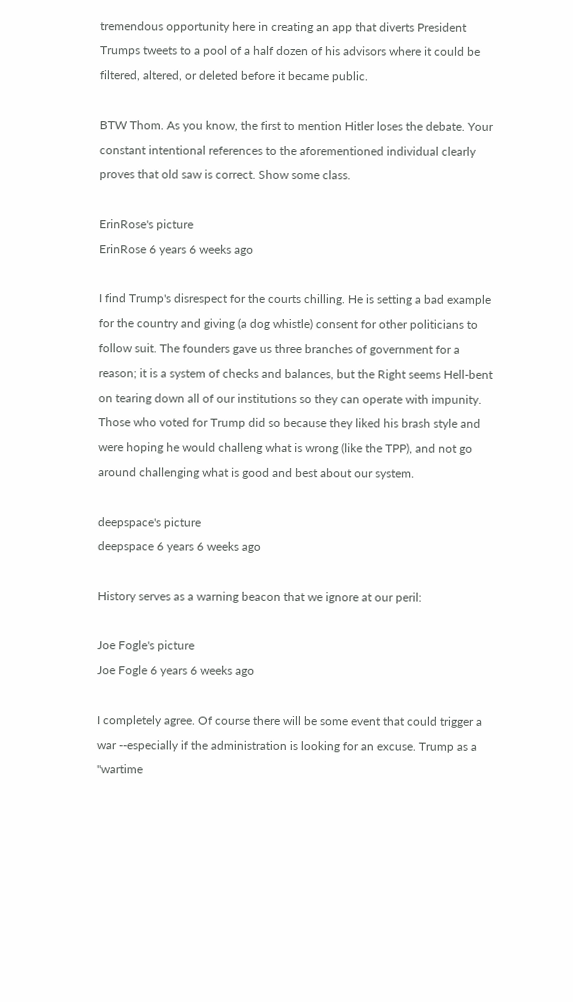tremendous opportunity here in creating an app that diverts President Trumps tweets to a pool of a half dozen of his advisors where it could be filtered, altered, or deleted before it became public.

BTW Thom. As you know, the first to mention Hitler loses the debate. Your constant intentional references to the aforementioned individual clearly proves that old saw is correct. Show some class.

ErinRose's picture
ErinRose 6 years 6 weeks ago

I find Trump's disrespect for the courts chilling. He is setting a bad example for the country and giving (a dog whistle) consent for other politicians to follow suit. The founders gave us three branches of government for a reason; it is a system of checks and balances, but the Right seems Hell-bent on tearing down all of our institutions so they can operate with impunity. Those who voted for Trump did so because they liked his brash style and were hoping he would challeng what is wrong (like the TPP), and not go around challenging what is good and best about our system.

deepspace's picture
deepspace 6 years 6 weeks ago

History serves as a warning beacon that we ignore at our peril:

Joe Fogle's picture
Joe Fogle 6 years 6 weeks ago

I completely agree. Of course there will be some event that could trigger a war --especially if the administration is looking for an excuse. Trump as a "wartime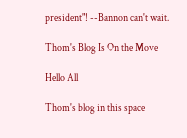president"! --Bannon can't wait.

Thom's Blog Is On the Move

Hello All

Thom's blog in this space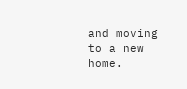and moving to a new home.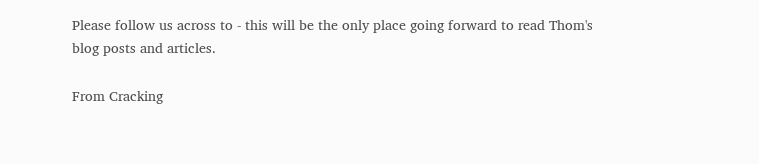Please follow us across to - this will be the only place going forward to read Thom's blog posts and articles.

From Cracking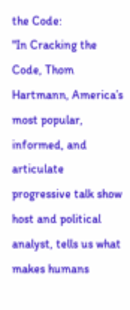the Code:
"In Cracking the Code, Thom Hartmann, America’s most popular, informed, and articulate progressive talk show host and political analyst, tells us what makes humans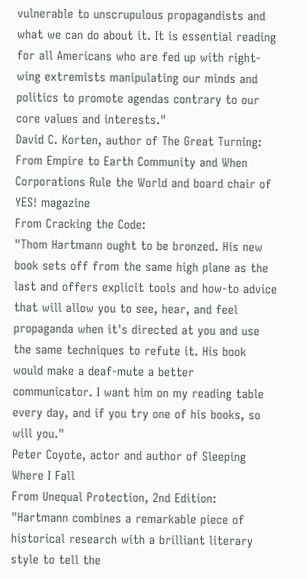vulnerable to unscrupulous propagandists and what we can do about it. It is essential reading for all Americans who are fed up with right-wing extremists manipulating our minds and politics to promote agendas contrary to our core values and interests."
David C. Korten, author of The Great Turning: From Empire to Earth Community and When Corporations Rule the World and board chair of YES! magazine
From Cracking the Code:
"Thom Hartmann ought to be bronzed. His new book sets off from the same high plane as the last and offers explicit tools and how-to advice that will allow you to see, hear, and feel propaganda when it's directed at you and use the same techniques to refute it. His book would make a deaf-mute a better communicator. I want him on my reading table every day, and if you try one of his books, so will you."
Peter Coyote, actor and author of Sleeping Where I Fall
From Unequal Protection, 2nd Edition:
"Hartmann combines a remarkable piece of historical research with a brilliant literary style to tell the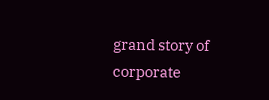grand story of corporate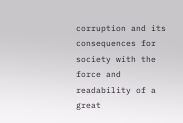corruption and its consequences for society with the force and readability of a great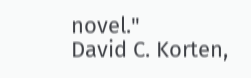novel."
David C. Korten,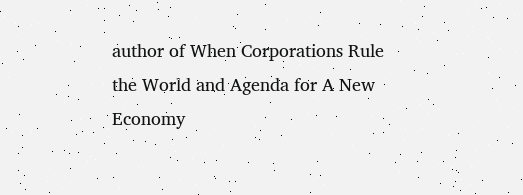author of When Corporations Rule the World and Agenda for A New Economy